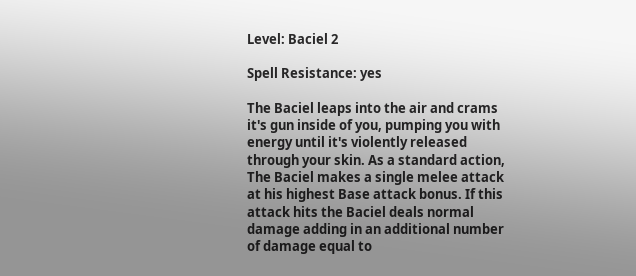Level: Baciel 2

Spell Resistance: yes

The Baciel leaps into the air and crams it's gun inside of you, pumping you with energy until it's violently released through your skin. As a standard action, The Baciel makes a single melee attack at his highest Base attack bonus. If this attack hits the Baciel deals normal damage adding in an additional number of damage equal to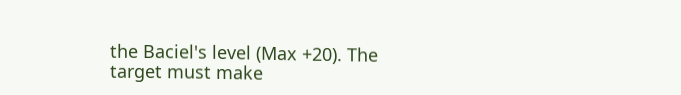the Baciel's level (Max +20). The target must make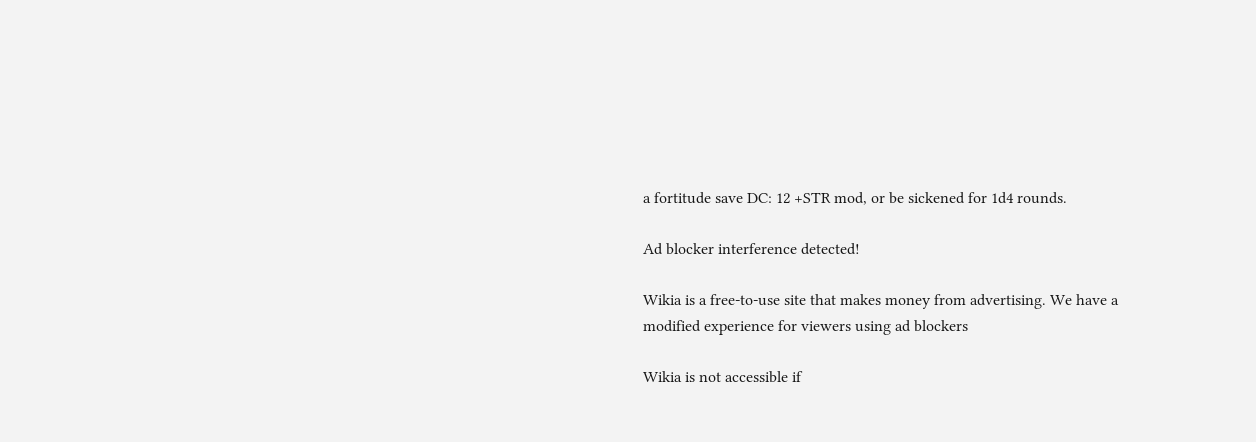a fortitude save DC: 12 +STR mod, or be sickened for 1d4 rounds.

Ad blocker interference detected!

Wikia is a free-to-use site that makes money from advertising. We have a modified experience for viewers using ad blockers

Wikia is not accessible if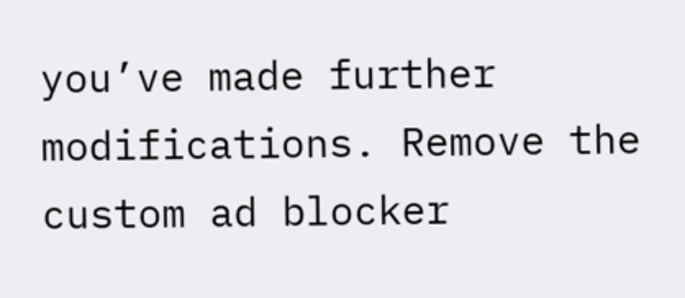you’ve made further modifications. Remove the custom ad blocker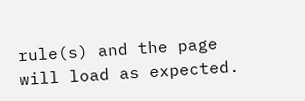rule(s) and the page will load as expected.